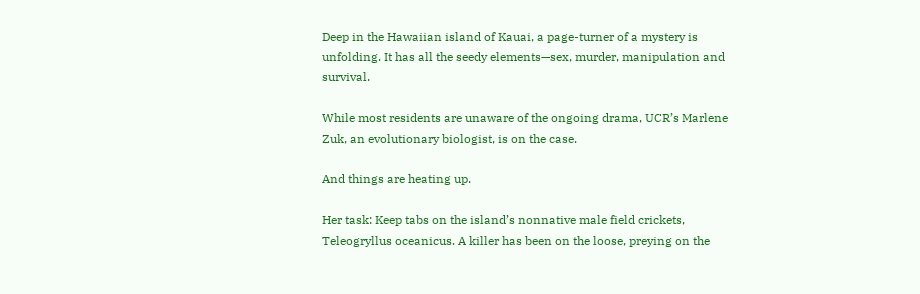Deep in the Hawaiian island of Kauai, a page-turner of a mystery is unfolding. It has all the seedy elements—sex, murder, manipulation and survival.

While most residents are unaware of the ongoing drama, UCR’s Marlene Zuk, an evolutionary biologist, is on the case.

And things are heating up.

Her task: Keep tabs on the island’s nonnative male field crickets, Teleogryllus oceanicus. A killer has been on the loose, preying on the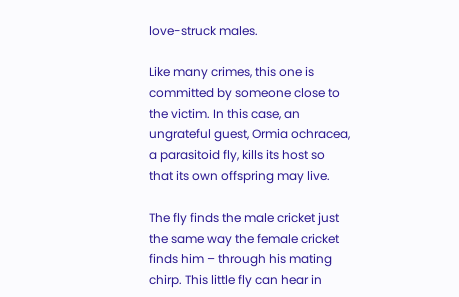love-struck males.

Like many crimes, this one is committed by someone close to the victim. In this case, an ungrateful guest, Ormia ochracea, a parasitoid fly, kills its host so that its own offspring may live.

The fly finds the male cricket just the same way the female cricket finds him – through his mating chirp. This little fly can hear in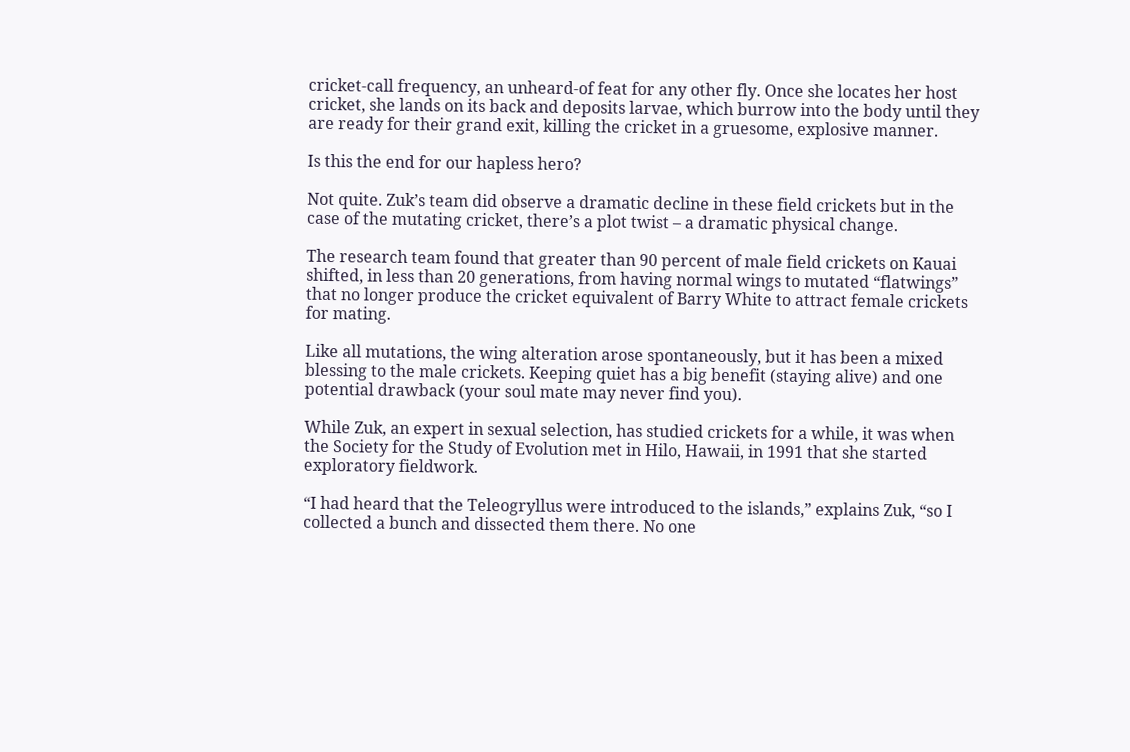cricket-call frequency, an unheard-of feat for any other fly. Once she locates her host cricket, she lands on its back and deposits larvae, which burrow into the body until they are ready for their grand exit, killing the cricket in a gruesome, explosive manner.

Is this the end for our hapless hero?

Not quite. Zuk’s team did observe a dramatic decline in these field crickets but in the case of the mutating cricket, there’s a plot twist – a dramatic physical change.

The research team found that greater than 90 percent of male field crickets on Kauai shifted, in less than 20 generations, from having normal wings to mutated “flatwings” that no longer produce the cricket equivalent of Barry White to attract female crickets for mating.

Like all mutations, the wing alteration arose spontaneously, but it has been a mixed blessing to the male crickets. Keeping quiet has a big benefit (staying alive) and one potential drawback (your soul mate may never find you).

While Zuk, an expert in sexual selection, has studied crickets for a while, it was when the Society for the Study of Evolution met in Hilo, Hawaii, in 1991 that she started exploratory fieldwork.

“I had heard that the Teleogryllus were introduced to the islands,” explains Zuk, “so I collected a bunch and dissected them there. No one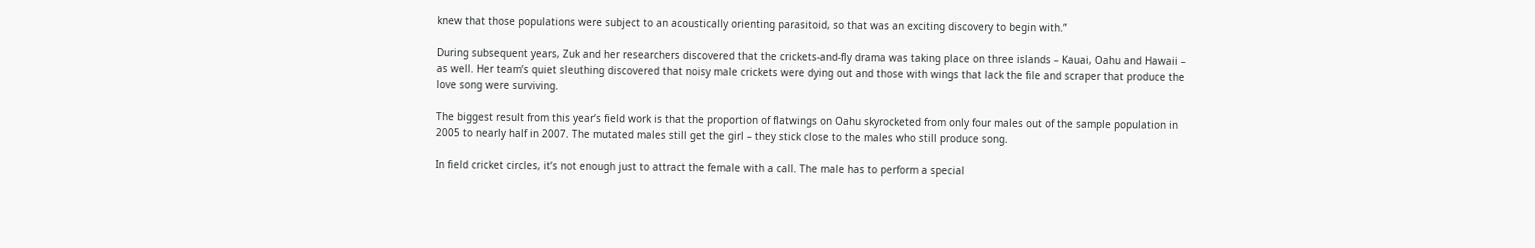knew that those populations were subject to an acoustically orienting parasitoid, so that was an exciting discovery to begin with.”

During subsequent years, Zuk and her researchers discovered that the crickets-and-fly drama was taking place on three islands – Kauai, Oahu and Hawaii – as well. Her team’s quiet sleuthing discovered that noisy male crickets were dying out and those with wings that lack the file and scraper that produce the love song were surviving.

The biggest result from this year’s field work is that the proportion of flatwings on Oahu skyrocketed from only four males out of the sample population in 2005 to nearly half in 2007. The mutated males still get the girl – they stick close to the males who still produce song.

In field cricket circles, it’s not enough just to attract the female with a call. The male has to perform a special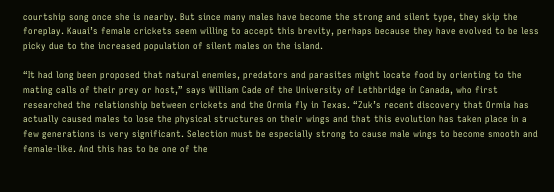courtship song once she is nearby. But since many males have become the strong and silent type, they skip the foreplay. Kauai’s female crickets seem willing to accept this brevity, perhaps because they have evolved to be less picky due to the increased population of silent males on the island.

“It had long been proposed that natural enemies, predators and parasites might locate food by orienting to the mating calls of their prey or host,” says William Cade of the University of Lethbridge in Canada, who first researched the relationship between crickets and the Ormia fly in Texas. “Zuk’s recent discovery that Ormia has actually caused males to lose the physical structures on their wings and that this evolution has taken place in a few generations is very significant. Selection must be especially strong to cause male wings to become smooth and female-like. And this has to be one of the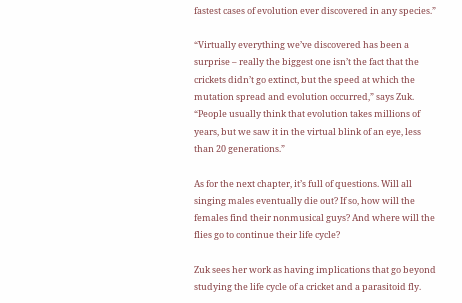fastest cases of evolution ever discovered in any species.”

“Virtually everything we’ve discovered has been a surprise – really the biggest one isn’t the fact that the crickets didn’t go extinct, but the speed at which the mutation spread and evolution occurred,” says Zuk. “People usually think that evolution takes millions of years, but we saw it in the virtual blink of an eye, less than 20 generations.”

As for the next chapter, it’s full of questions. Will all singing males eventually die out? If so, how will the females find their nonmusical guys? And where will the flies go to continue their life cycle?

Zuk sees her work as having implications that go beyond studying the life cycle of a cricket and a parasitoid fly.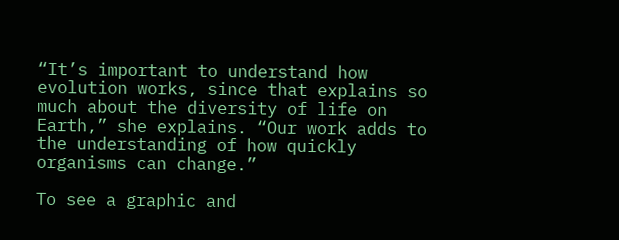“It’s important to understand how evolution works, since that explains so much about the diversity of life on Earth,” she explains. “Our work adds to the understanding of how quickly organisms can change.”

To see a graphic and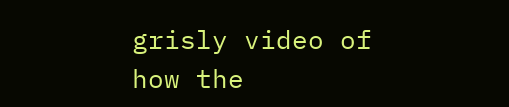grisly video of how the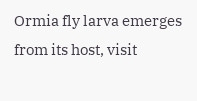Ormia fly larva emerges from its host, visit